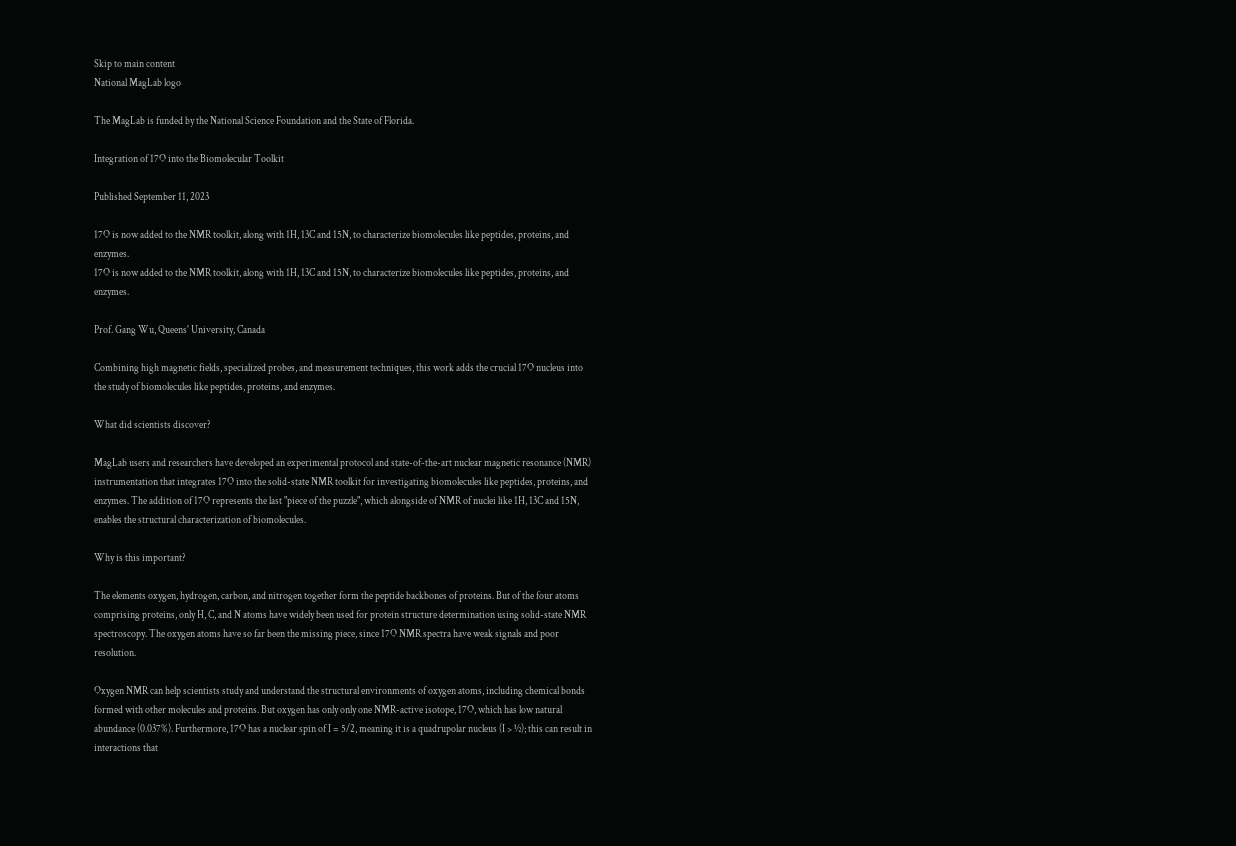Skip to main content
National MagLab logo

The MagLab is funded by the National Science Foundation and the State of Florida.

Integration of 17O into the Biomolecular Toolkit

Published September 11, 2023

17O is now added to the NMR toolkit, along with 1H, 13C and 15N, to characterize biomolecules like peptides, proteins, and enzymes.
17O is now added to the NMR toolkit, along with 1H, 13C and 15N, to characterize biomolecules like peptides, proteins, and enzymes.

Prof. Gang Wu, Queens' University, Canada

Combining high magnetic fields, specialized probes, and measurement techniques, this work adds the crucial 17O nucleus into the study of biomolecules like peptides, proteins, and enzymes.

What did scientists discover?

MagLab users and researchers have developed an experimental protocol and state-of-the-art nuclear magnetic resonance (NMR) instrumentation that integrates 17O into the solid-state NMR toolkit for investigating biomolecules like peptides, proteins, and enzymes. The addition of 17O represents the last "piece of the puzzle", which alongside of NMR of nuclei like 1H, 13C and 15N, enables the structural characterization of biomolecules.

Why is this important?

The elements oxygen, hydrogen, carbon, and nitrogen together form the peptide backbones of proteins. But of the four atoms comprising proteins, only H, C, and N atoms have widely been used for protein structure determination using solid-state NMR spectroscopy. The oxygen atoms have so far been the missing piece, since 17O NMR spectra have weak signals and poor resolution.

Oxygen NMR can help scientists study and understand the structural environments of oxygen atoms, including chemical bonds formed with other molecules and proteins. But oxygen has only only one NMR-active isotope, 17O, which has low natural abundance (0.037%). Furthermore, 17O has a nuclear spin of I = 5/2, meaning it is a quadrupolar nucleus (I > ½); this can result in interactions that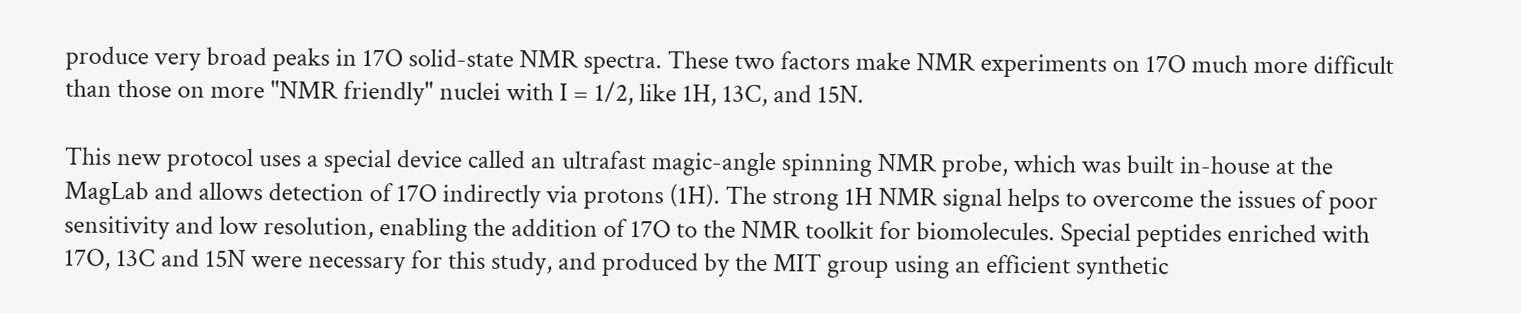produce very broad peaks in 17O solid-state NMR spectra. These two factors make NMR experiments on 17O much more difficult than those on more "NMR friendly" nuclei with I = 1/2, like 1H, 13C, and 15N.

This new protocol uses a special device called an ultrafast magic-angle spinning NMR probe, which was built in-house at the MagLab and allows detection of 17O indirectly via protons (1H). The strong 1H NMR signal helps to overcome the issues of poor sensitivity and low resolution, enabling the addition of 17O to the NMR toolkit for biomolecules. Special peptides enriched with 17O, 13C and 15N were necessary for this study, and produced by the MIT group using an efficient synthetic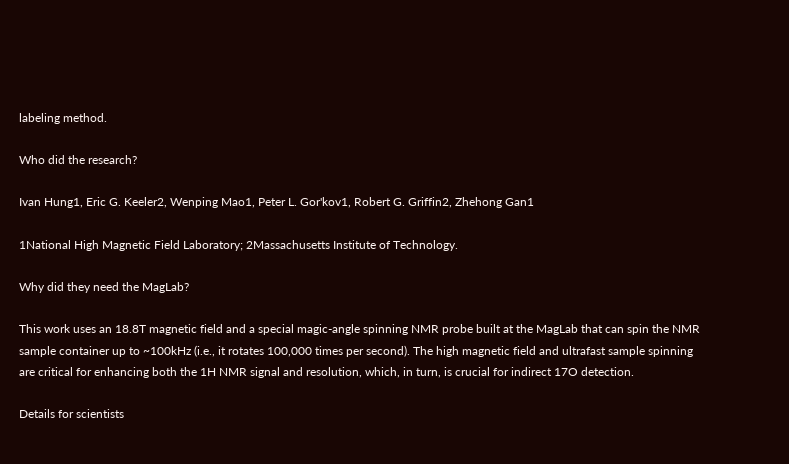labeling method.

Who did the research?

Ivan Hung1, Eric G. Keeler2, Wenping Mao1, Peter L. Gor'kov1, Robert G. Griffin2, Zhehong Gan1

1National High Magnetic Field Laboratory; 2Massachusetts Institute of Technology.

Why did they need the MagLab?

This work uses an 18.8T magnetic field and a special magic-angle spinning NMR probe built at the MagLab that can spin the NMR sample container up to ~100kHz (i.e., it rotates 100,000 times per second). The high magnetic field and ultrafast sample spinning are critical for enhancing both the 1H NMR signal and resolution, which, in turn, is crucial for indirect 17O detection.

Details for scientists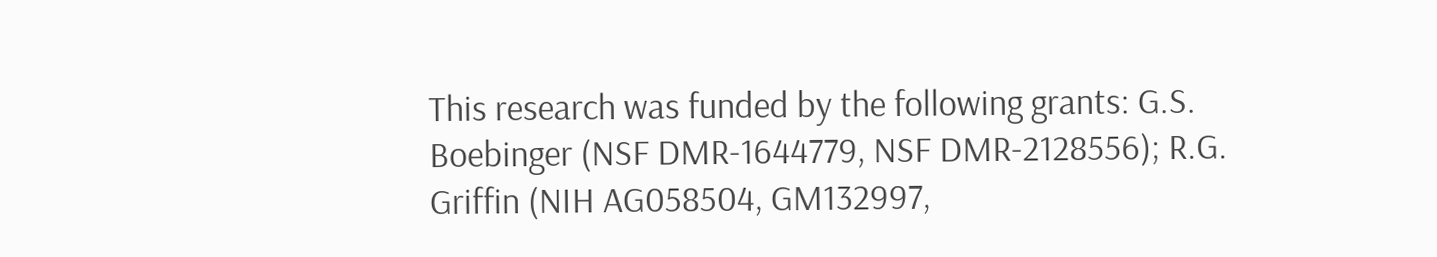This research was funded by the following grants: G.S. Boebinger (NSF DMR-1644779, NSF DMR-2128556); R.G. Griffin (NIH AG058504, GM132997,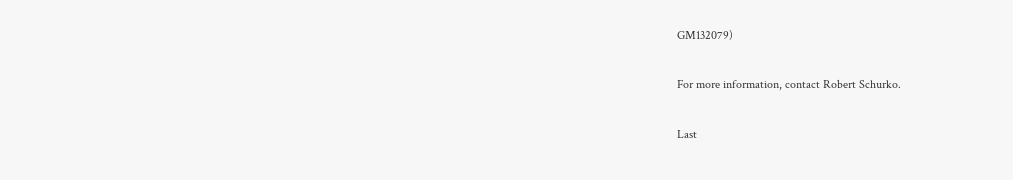GM132079)

For more information, contact Robert Schurko.

Last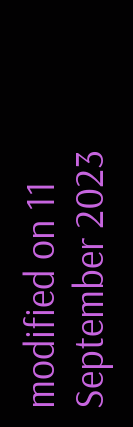modified on 11 September 2023